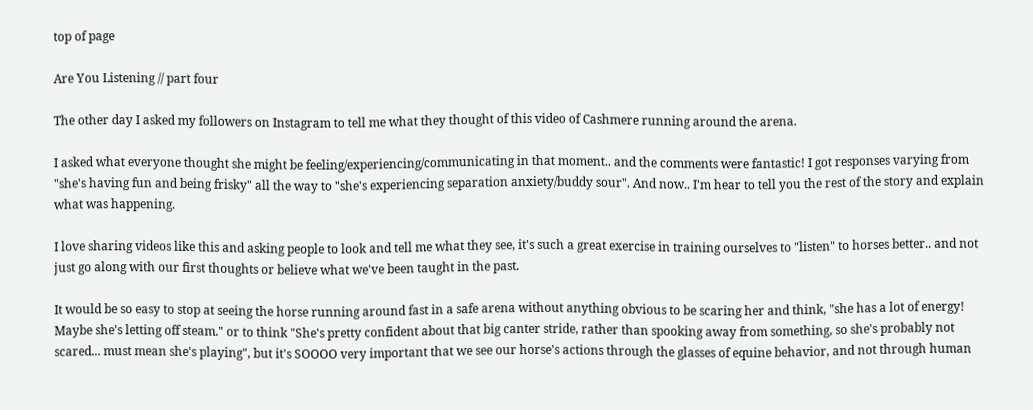top of page

Are You Listening // part four

The other day I asked my followers on Instagram to tell me what they thought of this video of Cashmere running around the arena.

I asked what everyone thought she might be feeling/experiencing/communicating in that moment.. and the comments were fantastic! I got responses varying from "she's having fun and being frisky" all the way to "she's experiencing separation anxiety/buddy sour". And now.. I'm hear to tell you the rest of the story and explain what was happening.

I love sharing videos like this and asking people to look and tell me what they see, it's such a great exercise in training ourselves to "listen" to horses better.. and not just go along with our first thoughts or believe what we've been taught in the past.

It would be so easy to stop at seeing the horse running around fast in a safe arena without anything obvious to be scaring her and think, "she has a lot of energy! Maybe she's letting off steam." or to think "She's pretty confident about that big canter stride, rather than spooking away from something, so she's probably not scared... must mean she's playing", but it's SOOOO very important that we see our horse's actions through the glasses of equine behavior, and not through human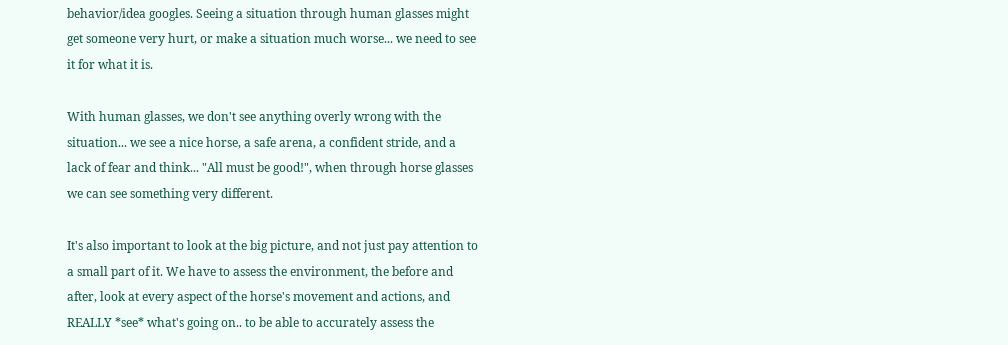behavior/idea googles. Seeing a situation through human glasses might get someone very hurt, or make a situation much worse... we need to see it for what it is.

With human glasses, we don't see anything overly wrong with the situation... we see a nice horse, a safe arena, a confident stride, and a lack of fear and think... "All must be good!", when through horse glasses we can see something very different.

It's also important to look at the big picture, and not just pay attention to a small part of it. We have to assess the environment, the before and after, look at every aspect of the horse's movement and actions, and REALLY *see* what's going on.. to be able to accurately assess the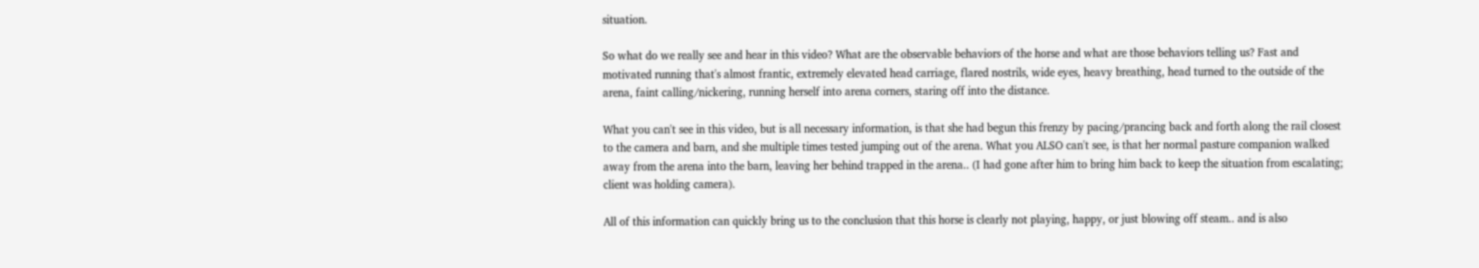situation.

So what do we really see and hear in this video? What are the observable behaviors of the horse and what are those behaviors telling us? Fast and motivated running that's almost frantic, extremely elevated head carriage, flared nostrils, wide eyes, heavy breathing, head turned to the outside of the arena, faint calling/nickering, running herself into arena corners, staring off into the distance.

What you can't see in this video, but is all necessary information, is that she had begun this frenzy by pacing/prancing back and forth along the rail closest to the camera and barn, and she multiple times tested jumping out of the arena. What you ALSO can't see, is that her normal pasture companion walked away from the arena into the barn, leaving her behind trapped in the arena.. (I had gone after him to bring him back to keep the situation from escalating; client was holding camera).

All of this information can quickly bring us to the conclusion that this horse is clearly not playing, happy, or just blowing off steam.. and is also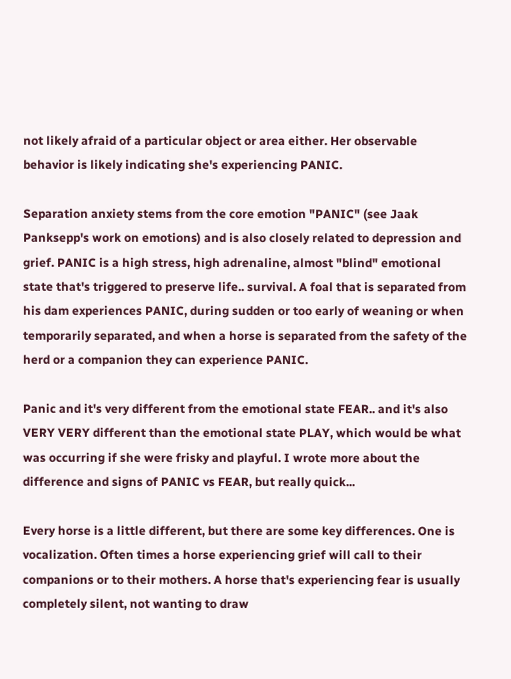not likely afraid of a particular object or area either. Her observable behavior is likely indicating she's experiencing PANIC.

Separation anxiety stems from the core emotion "PANIC" (see Jaak Panksepp's work on emotions) and is also closely related to depression and grief. PANIC is a high stress, high adrenaline, almost "blind" emotional state that's triggered to preserve life.. survival. A foal that is separated from his dam experiences PANIC, during sudden or too early of weaning or when temporarily separated, and when a horse is separated from the safety of the herd or a companion they can experience PANIC.

Panic and it's very different from the emotional state FEAR.. and it's also VERY VERY different than the emotional state PLAY, which would be what was occurring if she were frisky and playful. I wrote more about the difference and signs of PANIC vs FEAR, but really quick...

Every horse is a little different, but there are some key differences. One is vocalization. Often times a horse experiencing grief will call to their companions or to their mothers. A horse that's experiencing fear is usually completely silent, not wanting to draw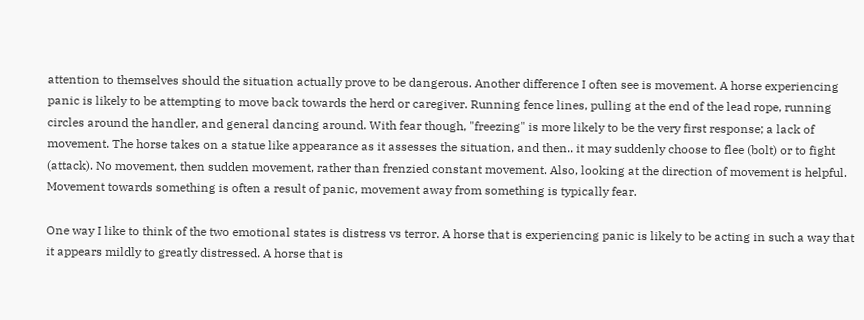attention to themselves should the situation actually prove to be dangerous. Another difference I often see is movement. A horse experiencing panic is likely to be attempting to move back towards the herd or caregiver. Running fence lines, pulling at the end of the lead rope, running circles around the handler, and general dancing around. With fear though, "freezing" is more likely to be the very first response; a lack of movement. The horse takes on a statue like appearance as it assesses the situation, and then.. it may suddenly choose to flee (bolt) or to fight (attack). No movement, then sudden movement, rather than frenzied constant movement. Also, looking at the direction of movement is helpful. Movement towards something is often a result of panic, movement away from something is typically fear.

One way I like to think of the two emotional states is distress vs terror. A horse that is experiencing panic is likely to be acting in such a way that it appears mildly to greatly distressed. A horse that is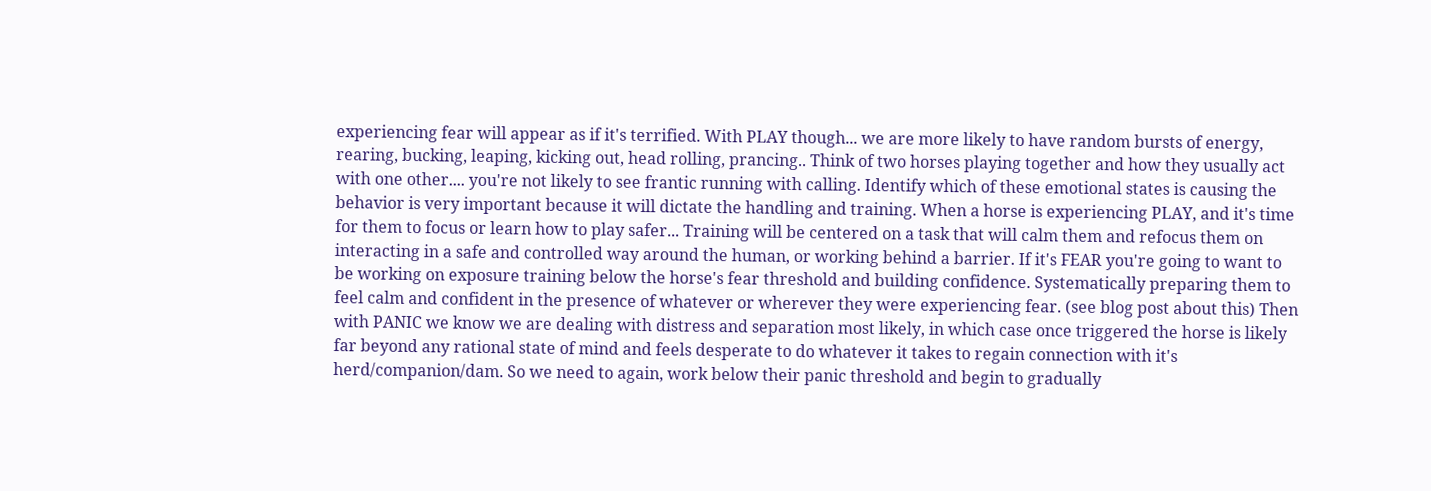experiencing fear will appear as if it's terrified. With PLAY though... we are more likely to have random bursts of energy, rearing, bucking, leaping, kicking out, head rolling, prancing.. Think of two horses playing together and how they usually act with one other.... you're not likely to see frantic running with calling. Identify which of these emotional states is causing the behavior is very important because it will dictate the handling and training. When a horse is experiencing PLAY, and it's time for them to focus or learn how to play safer... Training will be centered on a task that will calm them and refocus them on interacting in a safe and controlled way around the human, or working behind a barrier. If it's FEAR you're going to want to be working on exposure training below the horse's fear threshold and building confidence. Systematically preparing them to feel calm and confident in the presence of whatever or wherever they were experiencing fear. (see blog post about this) Then with PANIC we know we are dealing with distress and separation most likely, in which case once triggered the horse is likely far beyond any rational state of mind and feels desperate to do whatever it takes to regain connection with it's herd/companion/dam. So we need to again, work below their panic threshold and begin to gradually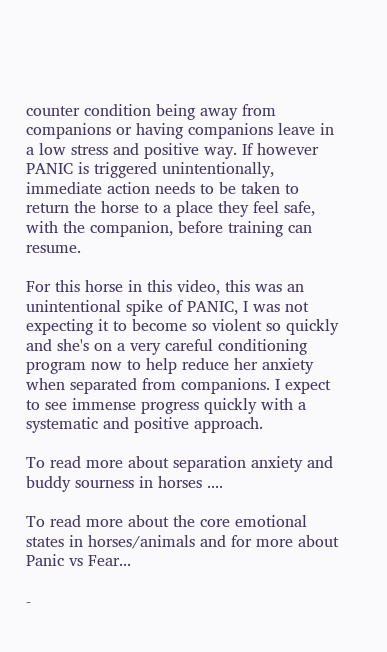counter condition being away from companions or having companions leave in a low stress and positive way. If however PANIC is triggered unintentionally, immediate action needs to be taken to return the horse to a place they feel safe, with the companion, before training can resume.

For this horse in this video, this was an unintentional spike of PANIC, I was not expecting it to become so violent so quickly and she's on a very careful conditioning program now to help reduce her anxiety when separated from companions. I expect to see immense progress quickly with a systematic and positive approach.

To read more about separation anxiety and buddy sourness in horses ....

To read more about the core emotional states in horses/animals and for more about Panic vs Fear...

-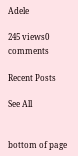Adele

245 views0 comments

Recent Posts

See All


bottom of page